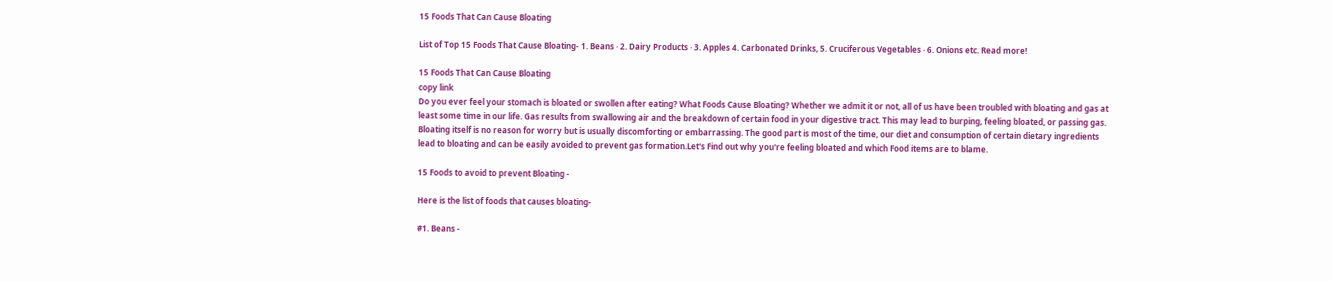15 Foods That Can Cause Bloating

List of Top 15 Foods That Cause Bloating- 1. Beans · 2. Dairy Products · 3. Apples 4. Carbonated Drinks, 5. Cruciferous Vegetables · 6. Onions etc. Read more!

15 Foods That Can Cause Bloating
copy link
Do you ever feel your stomach is bloated or swollen after eating? What Foods Cause Bloating? Whether we admit it or not, all of us have been troubled with bloating and gas at least some time in our life. Gas results from swallowing air and the breakdown of certain food in your digestive tract. This may lead to burping, feeling bloated, or passing gas. Bloating itself is no reason for worry but is usually discomforting or embarrassing. The good part is most of the time, our diet and consumption of certain dietary ingredients lead to bloating and can be easily avoided to prevent gas formation.Let's Find out why you're feeling bloated and which Food items are to blame.

15 Foods to avoid to prevent Bloating -

Here is the list of foods that causes bloating-

#1. Beans -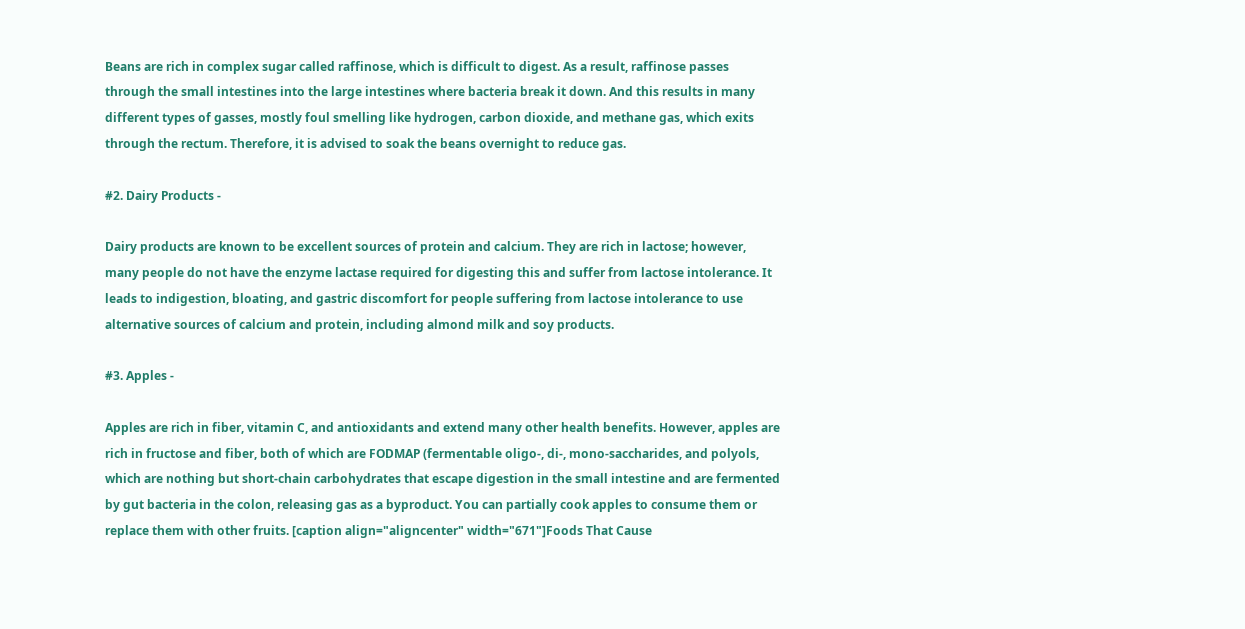Beans are rich in complex sugar called raffinose, which is difficult to digest. As a result, raffinose passes through the small intestines into the large intestines where bacteria break it down. And this results in many different types of gasses, mostly foul smelling like hydrogen, carbon dioxide, and methane gas, which exits through the rectum. Therefore, it is advised to soak the beans overnight to reduce gas.

#2. Dairy Products -

Dairy products are known to be excellent sources of protein and calcium. They are rich in lactose; however, many people do not have the enzyme lactase required for digesting this and suffer from lactose intolerance. It leads to indigestion, bloating, and gastric discomfort for people suffering from lactose intolerance to use alternative sources of calcium and protein, including almond milk and soy products.

#3. Apples -

Apples are rich in fiber, vitamin C, and antioxidants and extend many other health benefits. However, apples are rich in fructose and fiber, both of which are FODMAP (fermentable oligo-, di-, mono-saccharides, and polyols, which are nothing but short-chain carbohydrates that escape digestion in the small intestine and are fermented by gut bacteria in the colon, releasing gas as a byproduct. You can partially cook apples to consume them or replace them with other fruits. [caption align="aligncenter" width="671"]Foods That Cause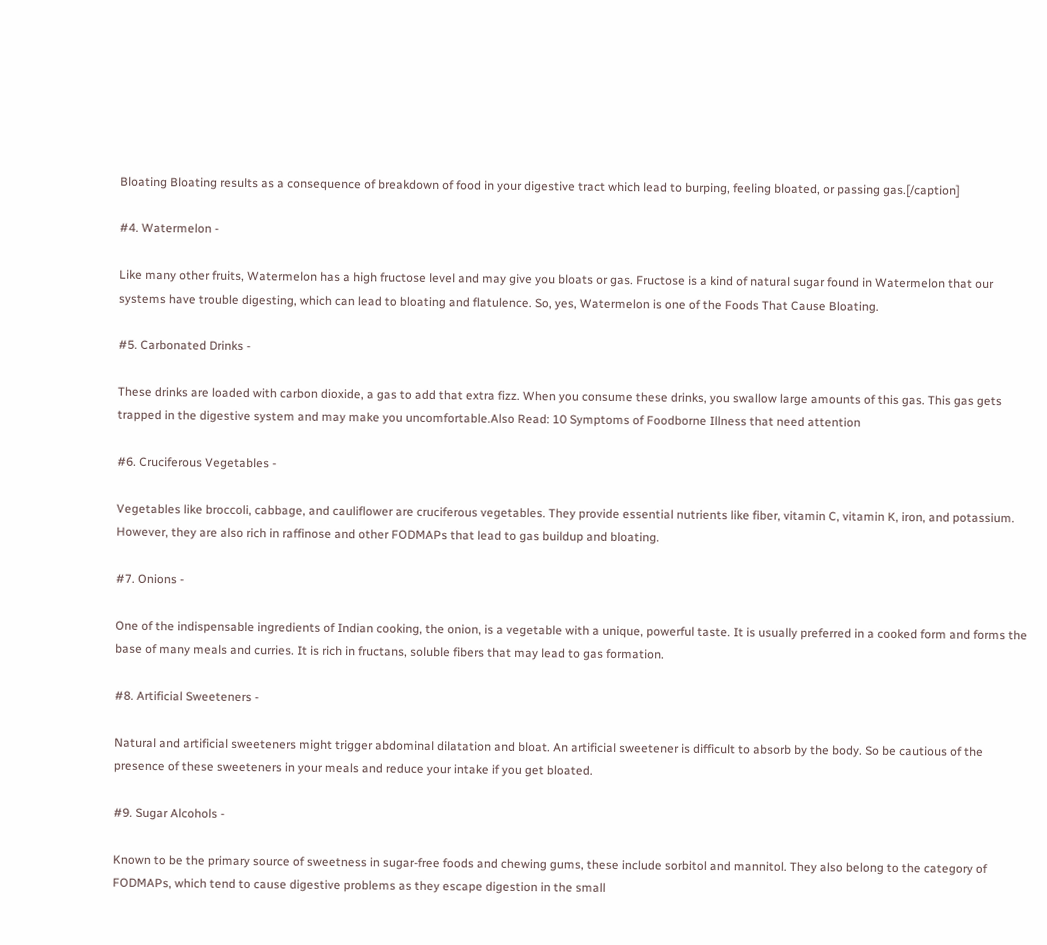Bloating Bloating results as a consequence of breakdown of food in your digestive tract which lead to burping, feeling bloated, or passing gas.[/caption]

#4. Watermelon -

Like many other fruits, Watermelon has a high fructose level and may give you bloats or gas. Fructose is a kind of natural sugar found in Watermelon that our systems have trouble digesting, which can lead to bloating and flatulence. So, yes, Watermelon is one of the Foods That Cause Bloating.

#5. Carbonated Drinks -

These drinks are loaded with carbon dioxide, a gas to add that extra fizz. When you consume these drinks, you swallow large amounts of this gas. This gas gets trapped in the digestive system and may make you uncomfortable.Also Read: 10 Symptoms of Foodborne Illness that need attention

#6. Cruciferous Vegetables -

Vegetables like broccoli, cabbage, and cauliflower are cruciferous vegetables. They provide essential nutrients like fiber, vitamin C, vitamin K, iron, and potassium. However, they are also rich in raffinose and other FODMAPs that lead to gas buildup and bloating.

#7. Onions -

One of the indispensable ingredients of Indian cooking, the onion, is a vegetable with a unique, powerful taste. It is usually preferred in a cooked form and forms the base of many meals and curries. It is rich in fructans, soluble fibers that may lead to gas formation.

#8. Artificial Sweeteners -

Natural and artificial sweeteners might trigger abdominal dilatation and bloat. An artificial sweetener is difficult to absorb by the body. So be cautious of the presence of these sweeteners in your meals and reduce your intake if you get bloated.

#9. Sugar Alcohols -

Known to be the primary source of sweetness in sugar-free foods and chewing gums, these include sorbitol and mannitol. They also belong to the category of FODMAPs, which tend to cause digestive problems as they escape digestion in the small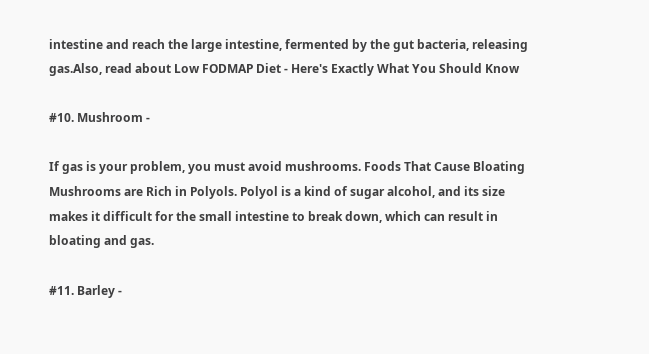intestine and reach the large intestine, fermented by the gut bacteria, releasing gas.Also, read about Low FODMAP Diet - Here's Exactly What You Should Know

#10. Mushroom -

If gas is your problem, you must avoid mushrooms. Foods That Cause Bloating Mushrooms are Rich in Polyols. Polyol is a kind of sugar alcohol, and its size makes it difficult for the small intestine to break down, which can result in bloating and gas.

#11. Barley -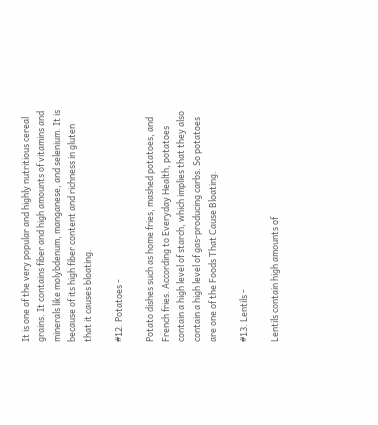It is one of the very popular and highly nutritious cereal grains. It contains fiber and high amounts of vitamins and minerals like molybdenum, manganese, and selenium. It is because of its high fiber content and richness in gluten that it causes bloating.

#12. Potatoes -

Potato dishes such as home fries, mashed potatoes, and French fries. According to Everyday Health, potatoes contain a high level of starch, which implies that they also contain a high level of gas-producing carbs. So potatoes are one of the Foods That Cause Bloating.

#13. Lentils -

Lentils contain high amounts of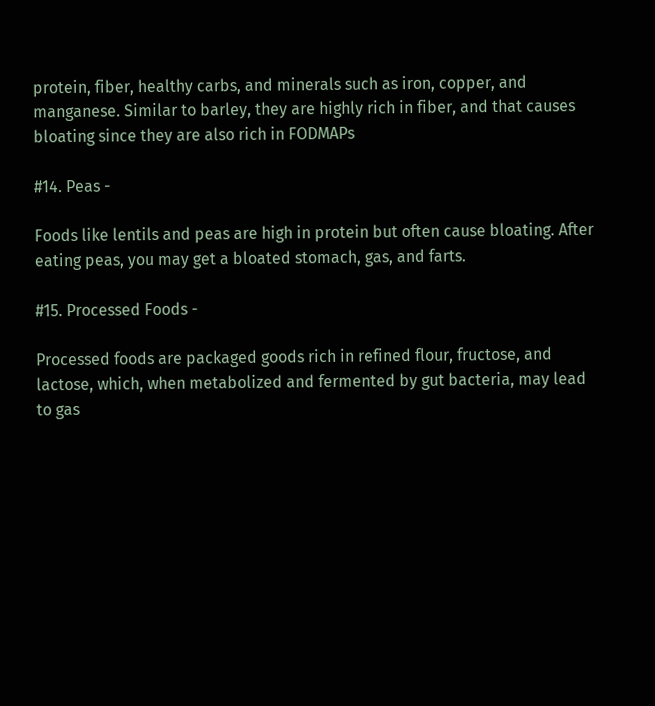protein, fiber, healthy carbs, and minerals such as iron, copper, and manganese. Similar to barley, they are highly rich in fiber, and that causes bloating since they are also rich in FODMAPs

#14. Peas -

Foods like lentils and peas are high in protein but often cause bloating. After eating peas, you may get a bloated stomach, gas, and farts.

#15. Processed Foods -

Processed foods are packaged goods rich in refined flour, fructose, and lactose, which, when metabolized and fermented by gut bacteria, may lead to gas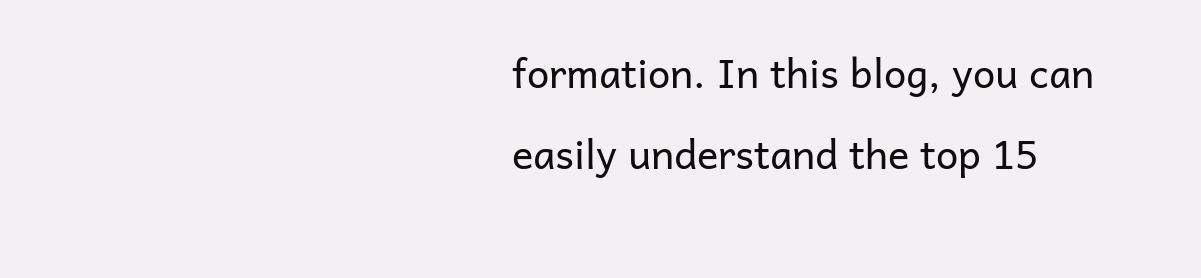formation. In this blog, you can easily understand the top 15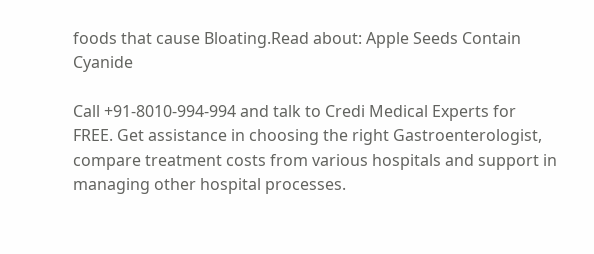foods that cause Bloating.Read about: Apple Seeds Contain Cyanide

Call +91-8010-994-994 and talk to Credi Medical Experts for FREE. Get assistance in choosing the right Gastroenterologist, compare treatment costs from various hospitals and support in managing other hospital processes.